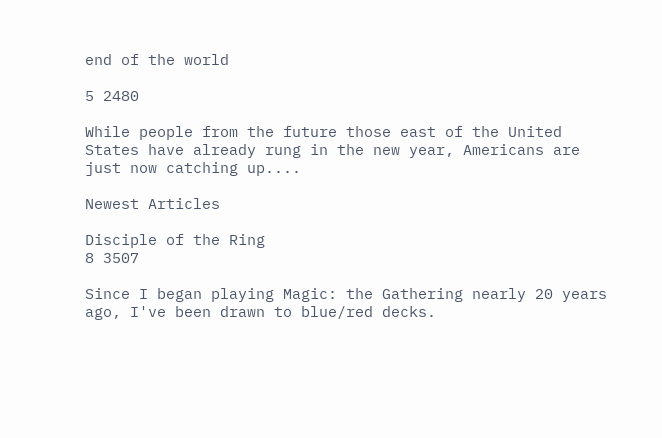end of the world

5 2480

While people from the future those east of the United States have already rung in the new year, Americans are just now catching up....

Newest Articles

Disciple of the Ring
8 3507

Since I began playing Magic: the Gathering nearly 20 years ago, I've been drawn to blue/red decks.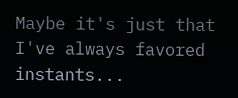Maybe it's just that I've always favored instants...